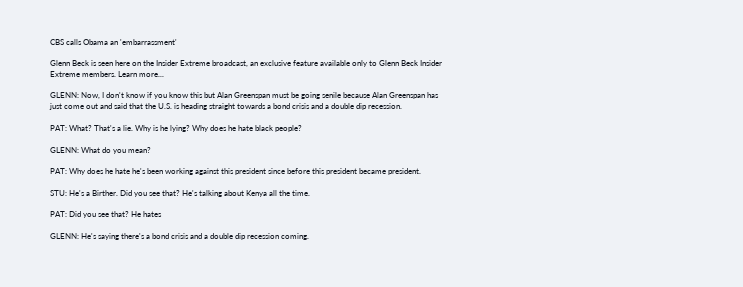CBS calls Obama an 'embarrassment'

Glenn Beck is seen here on the Insider Extreme broadcast, an exclusive feature available only to Glenn Beck Insider Extreme members. Learn more...

GLENN: Now, I don't know if you know this but Alan Greenspan must be going senile because Alan Greenspan has just come out and said that the U.S. is heading straight towards a bond crisis and a double dip recession.

PAT: What? That's a lie. Why is he lying? Why does he hate black people?

GLENN: What do you mean?

PAT: Why does he hate he's been working against this president since before this president became president.

STU: He's a Birther. Did you see that? He's talking about Kenya all the time.

PAT: Did you see that? He hates

GLENN: He's saying there's a bond crisis and a double dip recession coming.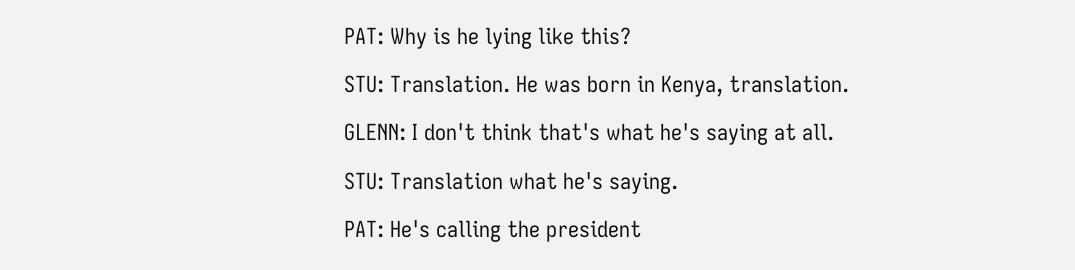PAT: Why is he lying like this?

STU: Translation. He was born in Kenya, translation.

GLENN: I don't think that's what he's saying at all.

STU: Translation what he's saying.

PAT: He's calling the president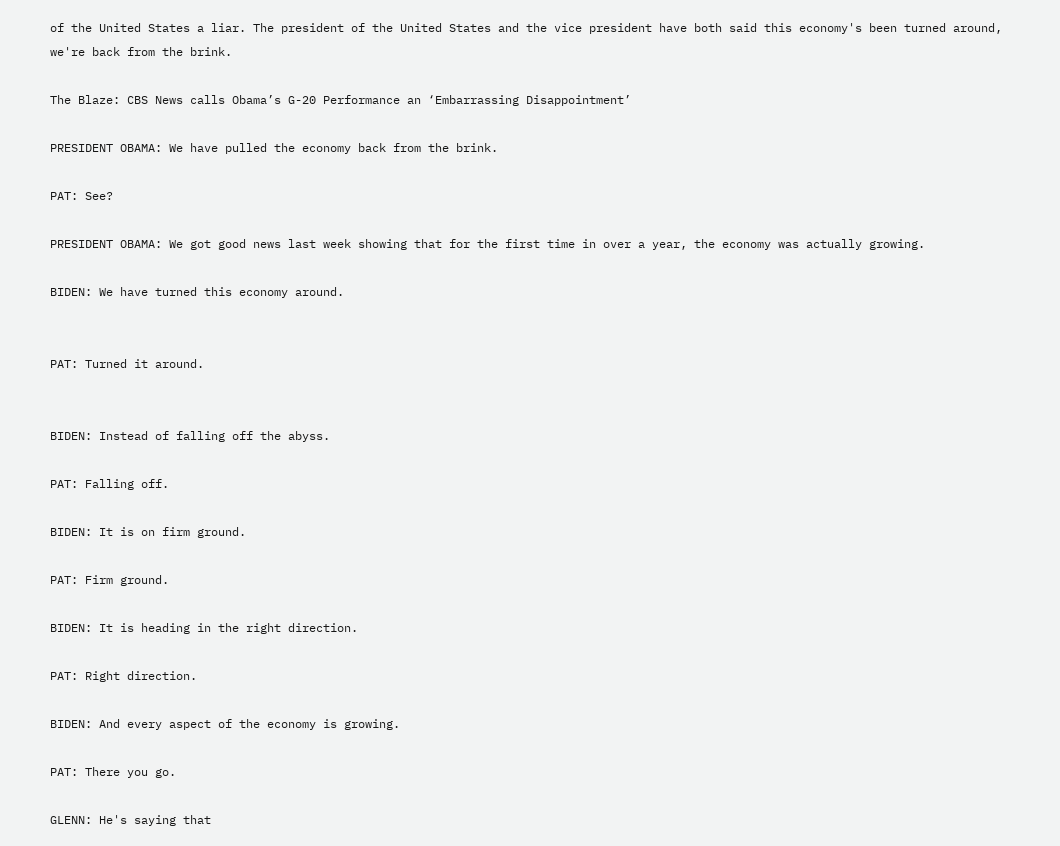of the United States a liar. The president of the United States and the vice president have both said this economy's been turned around, we're back from the brink.

The Blaze: CBS News calls Obama’s G-20 Performance an ‘Embarrassing Disappointment’

PRESIDENT OBAMA: We have pulled the economy back from the brink.

PAT: See?

PRESIDENT OBAMA: We got good news last week showing that for the first time in over a year, the economy was actually growing.

BIDEN: We have turned this economy around.


PAT: Turned it around.


BIDEN: Instead of falling off the abyss.

PAT: Falling off.

BIDEN: It is on firm ground.

PAT: Firm ground.

BIDEN: It is heading in the right direction.

PAT: Right direction.

BIDEN: And every aspect of the economy is growing.

PAT: There you go.

GLENN: He's saying that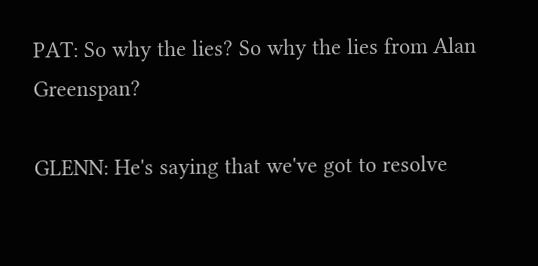PAT: So why the lies? So why the lies from Alan Greenspan?

GLENN: He's saying that we've got to resolve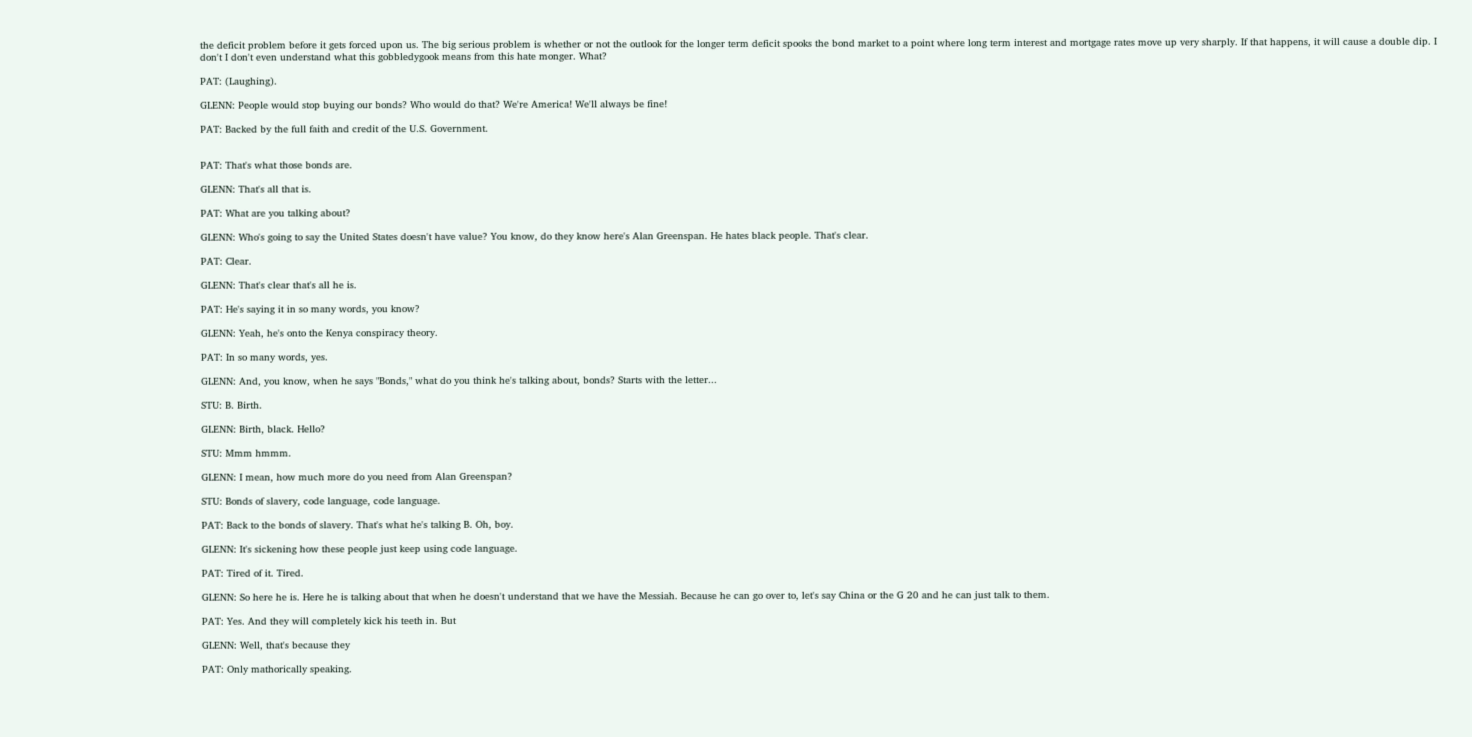the deficit problem before it gets forced upon us. The big serious problem is whether or not the outlook for the longer term deficit spooks the bond market to a point where long term interest and mortgage rates move up very sharply. If that happens, it will cause a double dip. I don't I don't even understand what this gobbledygook means from this hate monger. What?

PAT: (Laughing).

GLENN: People would stop buying our bonds? Who would do that? We're America! We'll always be fine!

PAT: Backed by the full faith and credit of the U.S. Government.


PAT: That's what those bonds are.

GLENN: That's all that is.

PAT: What are you talking about?

GLENN: Who's going to say the United States doesn't have value? You know, do they know here's Alan Greenspan. He hates black people. That's clear.

PAT: Clear.

GLENN: That's clear that's all he is.

PAT: He's saying it in so many words, you know?

GLENN: Yeah, he's onto the Kenya conspiracy theory.

PAT: In so many words, yes.

GLENN: And, you know, when he says "Bonds," what do you think he's talking about, bonds? Starts with the letter...

STU: B. Birth.

GLENN: Birth, black. Hello?

STU: Mmm hmmm.

GLENN: I mean, how much more do you need from Alan Greenspan?

STU: Bonds of slavery, code language, code language.

PAT: Back to the bonds of slavery. That's what he's talking B. Oh, boy.

GLENN: It's sickening how these people just keep using code language.

PAT: Tired of it. Tired.

GLENN: So here he is. Here he is talking about that when he doesn't understand that we have the Messiah. Because he can go over to, let's say China or the G 20 and he can just talk to them.

PAT: Yes. And they will completely kick his teeth in. But

GLENN: Well, that's because they

PAT: Only mathorically speaking.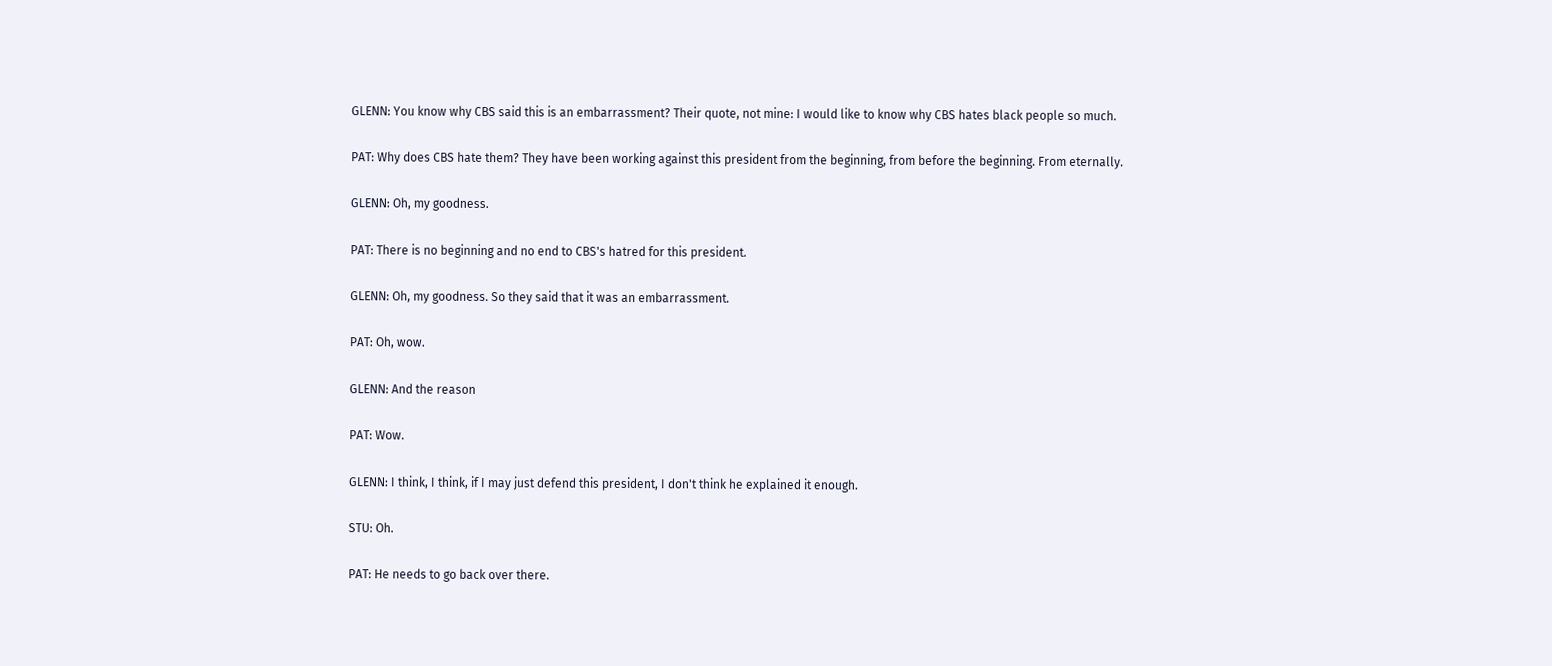GLENN: You know why CBS said this is an embarrassment? Their quote, not mine: I would like to know why CBS hates black people so much.

PAT: Why does CBS hate them? They have been working against this president from the beginning, from before the beginning. From eternally.

GLENN: Oh, my goodness.

PAT: There is no beginning and no end to CBS's hatred for this president.

GLENN: Oh, my goodness. So they said that it was an embarrassment.

PAT: Oh, wow.

GLENN: And the reason

PAT: Wow.

GLENN: I think, I think, if I may just defend this president, I don't think he explained it enough.

STU: Oh.

PAT: He needs to go back over there.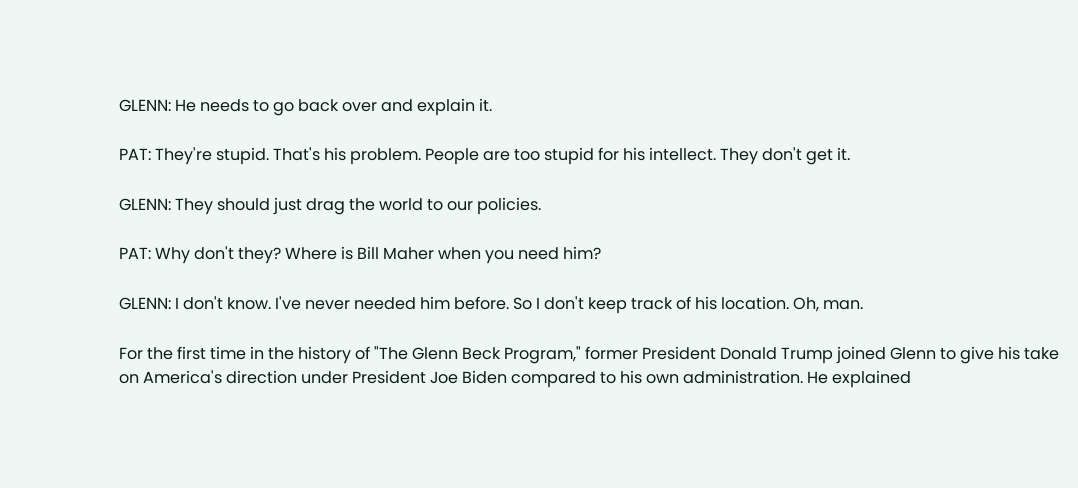GLENN: He needs to go back over and explain it.

PAT: They're stupid. That's his problem. People are too stupid for his intellect. They don't get it.

GLENN: They should just drag the world to our policies.

PAT: Why don't they? Where is Bill Maher when you need him?

GLENN: I don't know. I've never needed him before. So I don't keep track of his location. Oh, man.

For the first time in the history of "The Glenn Beck Program," former President Donald Trump joined Glenn to give his take on America's direction under President Joe Biden compared to his own administration. He explained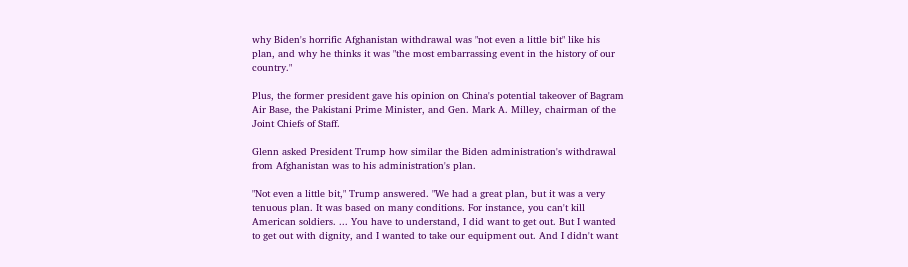why Biden's horrific Afghanistan withdrawal was "not even a little bit" like his plan, and why he thinks it was "the most embarrassing event in the history of our country."

Plus, the former president gave his opinion on China's potential takeover of Bagram Air Base, the Pakistani Prime Minister, and Gen. Mark A. Milley, chairman of the Joint Chiefs of Staff.

Glenn asked President Trump how similar the Biden administration's withdrawal from Afghanistan was to his administration's plan.

"Not even a little bit," Trump answered. "We had a great plan, but it was a very tenuous plan. It was based on many conditions. For instance, you can't kill American soldiers. ... You have to understand, I did want to get out. But I wanted to get out with dignity, and I wanted to take our equipment out. And I didn't want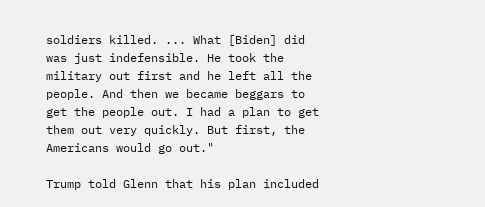soldiers killed. ... What [Biden] did was just indefensible. He took the military out first and he left all the people. And then we became beggars to get the people out. I had a plan to get them out very quickly. But first, the Americans would go out."

Trump told Glenn that his plan included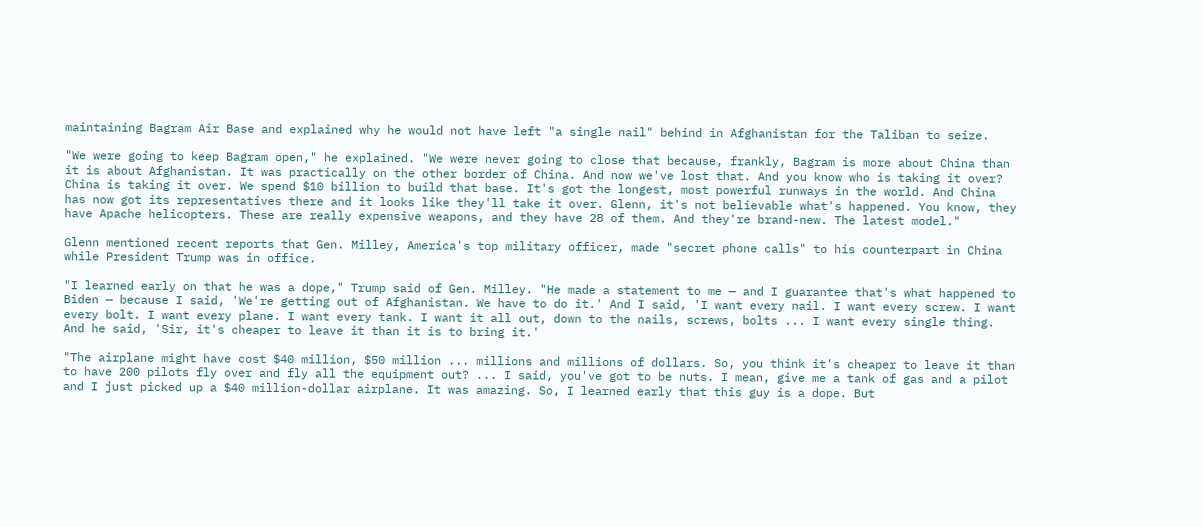maintaining Bagram Air Base and explained why he would not have left "a single nail" behind in Afghanistan for the Taliban to seize.

"We were going to keep Bagram open," he explained. "We were never going to close that because, frankly, Bagram is more about China than it is about Afghanistan. It was practically on the other border of China. And now we've lost that. And you know who is taking it over? China is taking it over. We spend $10 billion to build that base. It's got the longest, most powerful runways in the world. And China has now got its representatives there and it looks like they'll take it over. Glenn, it's not believable what's happened. You know, they have Apache helicopters. These are really expensive weapons, and they have 28 of them. And they're brand-new. The latest model."

Glenn mentioned recent reports that Gen. Milley, America's top military officer, made "secret phone calls" to his counterpart in China while President Trump was in office.

"I learned early on that he was a dope," Trump said of Gen. Milley. "He made a statement to me — and I guarantee that's what happened to Biden — because I said, 'We're getting out of Afghanistan. We have to do it.' And I said, 'I want every nail. I want every screw. I want every bolt. I want every plane. I want every tank. I want it all out, down to the nails, screws, bolts ... I want every single thing. And he said, 'Sir, it's cheaper to leave it than it is to bring it.'

"The airplane might have cost $40 million, $50 million ... millions and millions of dollars. So, you think it's cheaper to leave it than to have 200 pilots fly over and fly all the equipment out? ... I said, you've got to be nuts. I mean, give me a tank of gas and a pilot and I just picked up a $40 million-dollar airplane. It was amazing. So, I learned early that this guy is a dope. But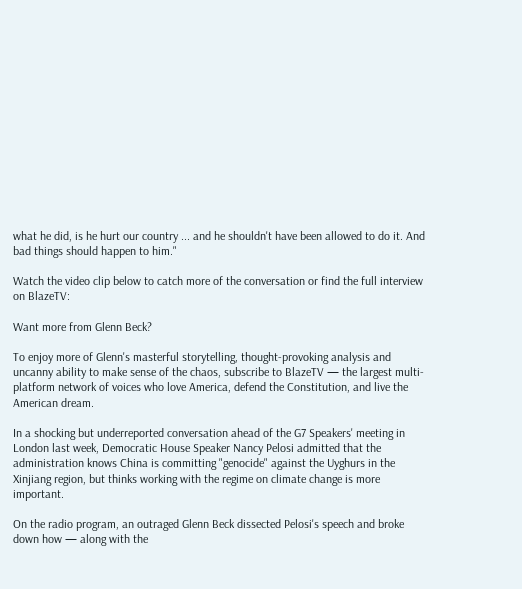what he did, is he hurt our country ... and he shouldn't have been allowed to do it. And bad things should happen to him."

Watch the video clip below to catch more of the conversation or find the full interview on BlazeTV:

Want more from Glenn Beck?

To enjoy more of Glenn's masterful storytelling, thought-provoking analysis and uncanny ability to make sense of the chaos, subscribe to BlazeTV — the largest multi-platform network of voices who love America, defend the Constitution, and live the American dream.

In a shocking but underreported conversation ahead of the G7 Speakers' meeting in London last week, Democratic House Speaker Nancy Pelosi admitted that the administration knows China is committing "genocide" against the Uyghurs in the Xinjiang region, but thinks working with the regime on climate change is more important.

On the radio program, an outraged Glenn Beck dissected Pelosi's speech and broke down how — along with the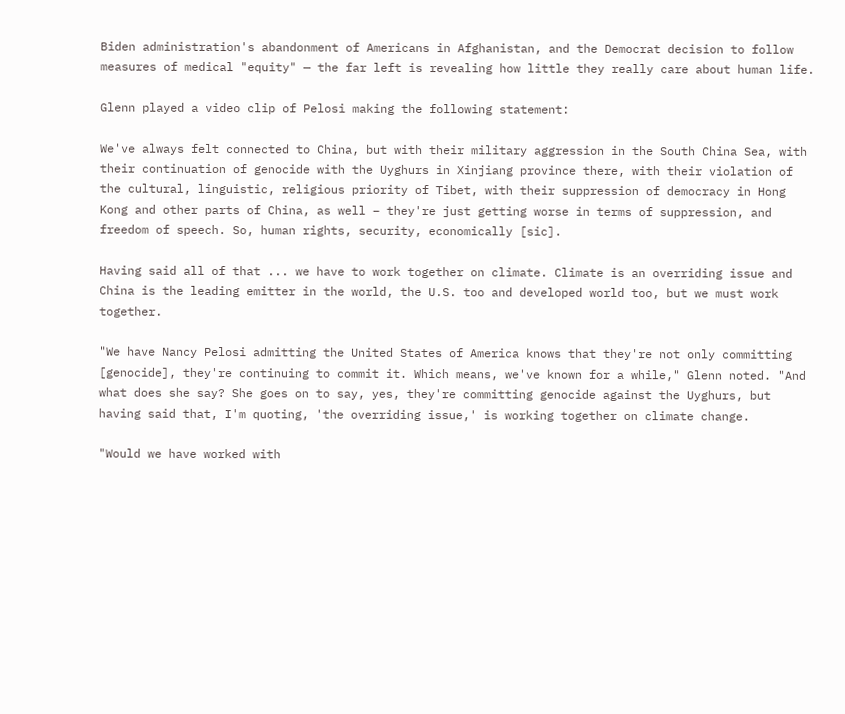Biden administration's abandonment of Americans in Afghanistan, and the Democrat decision to follow measures of medical "equity" — the far left is revealing how little they really care about human life.

Glenn played a video clip of Pelosi making the following statement:

We've always felt connected to China, but with their military aggression in the South China Sea, with their continuation of genocide with the Uyghurs in Xinjiang province there, with their violation of the cultural, linguistic, religious priority of Tibet, with their suppression of democracy in Hong Kong and other parts of China, as well – they're just getting worse in terms of suppression, and freedom of speech. So, human rights, security, economically [sic].

Having said all of that ... we have to work together on climate. Climate is an overriding issue and China is the leading emitter in the world, the U.S. too and developed world too, but we must work together.

"We have Nancy Pelosi admitting the United States of America knows that they're not only committing [genocide], they're continuing to commit it. Which means, we've known for a while," Glenn noted. "And what does she say? She goes on to say, yes, they're committing genocide against the Uyghurs, but having said that, I'm quoting, 'the overriding issue,' is working together on climate change.

"Would we have worked with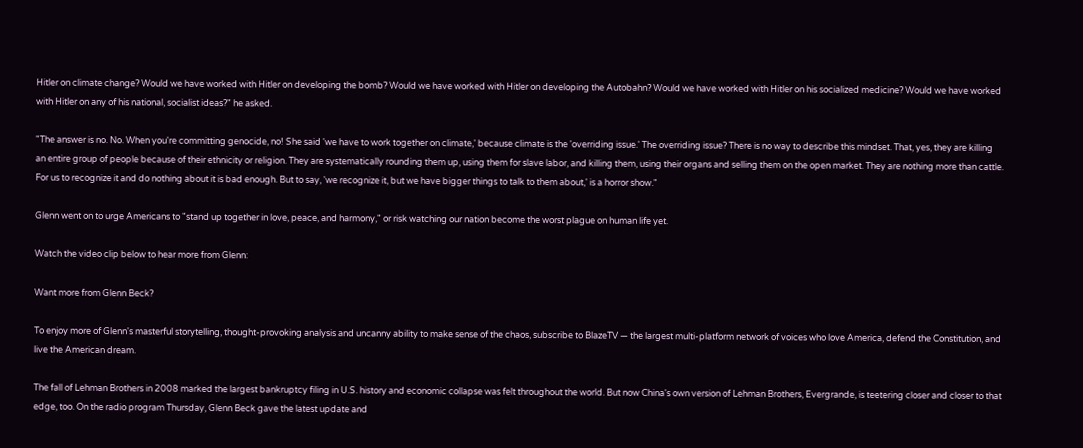Hitler on climate change? Would we have worked with Hitler on developing the bomb? Would we have worked with Hitler on developing the Autobahn? Would we have worked with Hitler on his socialized medicine? Would we have worked with Hitler on any of his national, socialist ideas?" he asked.

"The answer is no. No. When you're committing genocide, no! She said 'we have to work together on climate,' because climate is the 'overriding issue.' The overriding issue? There is no way to describe this mindset. That, yes, they are killing an entire group of people because of their ethnicity or religion. They are systematically rounding them up, using them for slave labor, and killing them, using their organs and selling them on the open market. They are nothing more than cattle. For us to recognize it and do nothing about it is bad enough. But to say, 'we recognize it, but we have bigger things to talk to them about,' is a horror show."

Glenn went on to urge Americans to "stand up together in love, peace, and harmony," or risk watching our nation become the worst plague on human life yet.

Watch the video clip below to hear more from Glenn:

Want more from Glenn Beck?

To enjoy more of Glenn's masterful storytelling, thought-provoking analysis and uncanny ability to make sense of the chaos, subscribe to BlazeTV — the largest multi-platform network of voices who love America, defend the Constitution, and live the American dream.

The fall of Lehman Brothers in 2008 marked the largest bankruptcy filing in U.S. history and economic collapse was felt throughout the world. But now China's own version of Lehman Brothers, Evergrande, is teetering closer and closer to that edge, too. On the radio program Thursday, Glenn Beck gave the latest update and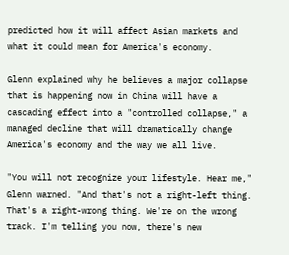predicted how it will affect Asian markets and what it could mean for America's economy.

Glenn explained why he believes a major collapse that is happening now in China will have a cascading effect into a "controlled collapse," a managed decline that will dramatically change America's economy and the way we all live.

"You will not recognize your lifestyle. Hear me," Glenn warned. "And that's not a right-left thing. That's a right-wrong thing. We're on the wrong track. I'm telling you now, there's new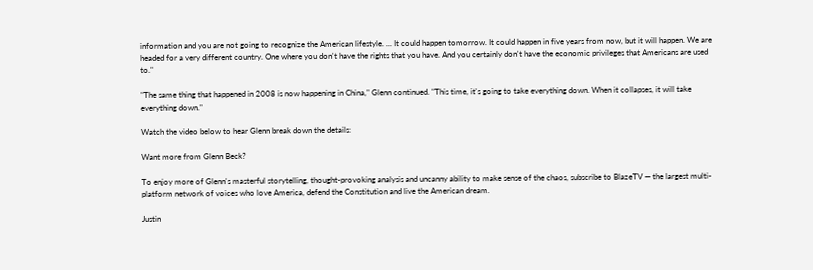information and you are not going to recognize the American lifestyle. ... It could happen tomorrow. It could happen in five years from now, but it will happen. We are headed for a very different country. One where you don't have the rights that you have. And you certainly don't have the economic privileges that Americans are used to."

"The same thing that happened in 2008 is now happening in China," Glenn continued. "This time, it's going to take everything down. When it collapses, it will take everything down."

Watch the video below to hear Glenn break down the details:

Want more from Glenn Beck?

To enjoy more of Glenn's masterful storytelling, thought-provoking analysis and uncanny ability to make sense of the chaos, subscribe to BlazeTV — the largest multi-platform network of voices who love America, defend the Constitution and live the American dream.

Justin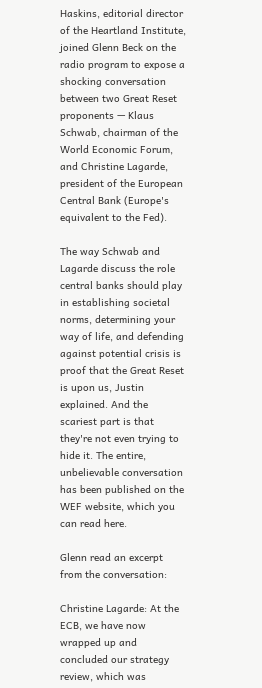Haskins, editorial director of the Heartland Institute, joined Glenn Beck on the radio program to expose a shocking conversation between two Great Reset proponents — Klaus Schwab, chairman of the World Economic Forum, and Christine Lagarde, president of the European Central Bank (Europe's equivalent to the Fed).

The way Schwab and Lagarde discuss the role central banks should play in establishing societal norms, determining your way of life, and defending against potential crisis is proof that the Great Reset is upon us, Justin explained. And the scariest part is that they're not even trying to hide it. The entire, unbelievable conversation has been published on the WEF website, which you can read here.

Glenn read an excerpt from the conversation:

Christine Lagarde: At the ECB, we have now wrapped up and concluded our strategy review, which was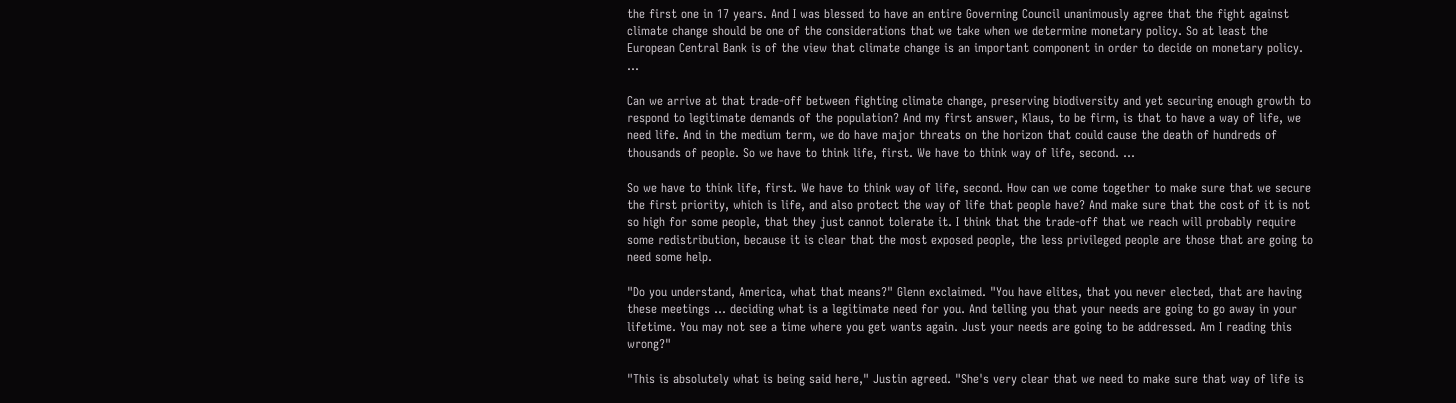the first one in 17 years. And I was blessed to have an entire Governing Council unanimously agree that the fight against climate change should be one of the considerations that we take when we determine monetary policy. So at least the European Central Bank is of the view that climate change is an important component in order to decide on monetary policy. ...

Can we arrive at that trade-off between fighting climate change, preserving biodiversity and yet securing enough growth to respond to legitimate demands of the population? And my first answer, Klaus, to be firm, is that to have a way of life, we need life. And in the medium term, we do have major threats on the horizon that could cause the death of hundreds of thousands of people. So we have to think life, first. We have to think way of life, second. ...

So we have to think life, first. We have to think way of life, second. How can we come together to make sure that we secure the first priority, which is life, and also protect the way of life that people have? And make sure that the cost of it is not so high for some people, that they just cannot tolerate it. I think that the trade-off that we reach will probably require some redistribution, because it is clear that the most exposed people, the less privileged people are those that are going to need some help.

"Do you understand, America, what that means?" Glenn exclaimed. "You have elites, that you never elected, that are having these meetings ... deciding what is a legitimate need for you. And telling you that your needs are going to go away in your lifetime. You may not see a time where you get wants again. Just your needs are going to be addressed. Am I reading this wrong?"

"This is absolutely what is being said here," Justin agreed. "She's very clear that we need to make sure that way of life is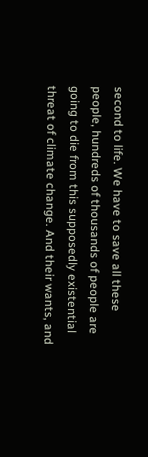second to life. We have to save all these people, hundreds of thousands of people are going to die from this supposedly existential threat of climate change. And their wants, and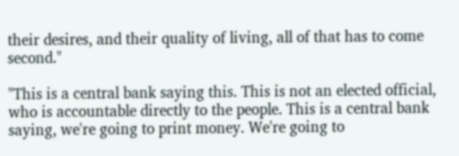their desires, and their quality of living, all of that has to come second."

"This is a central bank saying this. This is not an elected official, who is accountable directly to the people. This is a central bank saying, we're going to print money. We're going to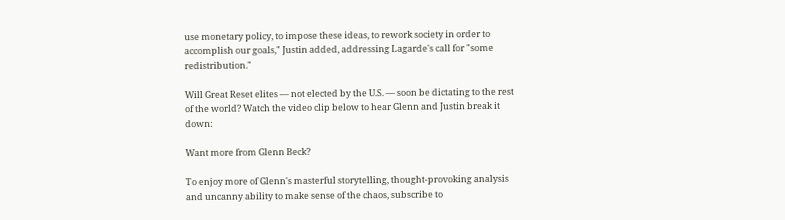use monetary policy, to impose these ideas, to rework society in order to accomplish our goals," Justin added, addressing Lagarde's call for "some redistribution."

Will Great Reset elites — not elected by the U.S. — soon be dictating to the rest of the world? Watch the video clip below to hear Glenn and Justin break it down:

Want more from Glenn Beck?

To enjoy more of Glenn's masterful storytelling, thought-provoking analysis and uncanny ability to make sense of the chaos, subscribe to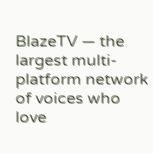BlazeTV — the largest multi-platform network of voices who love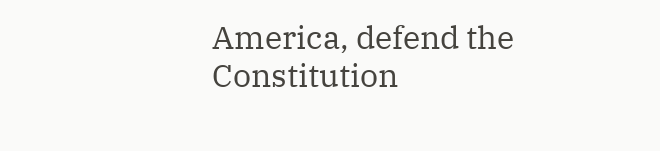America, defend the Constitution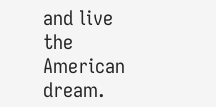and live the American dream.